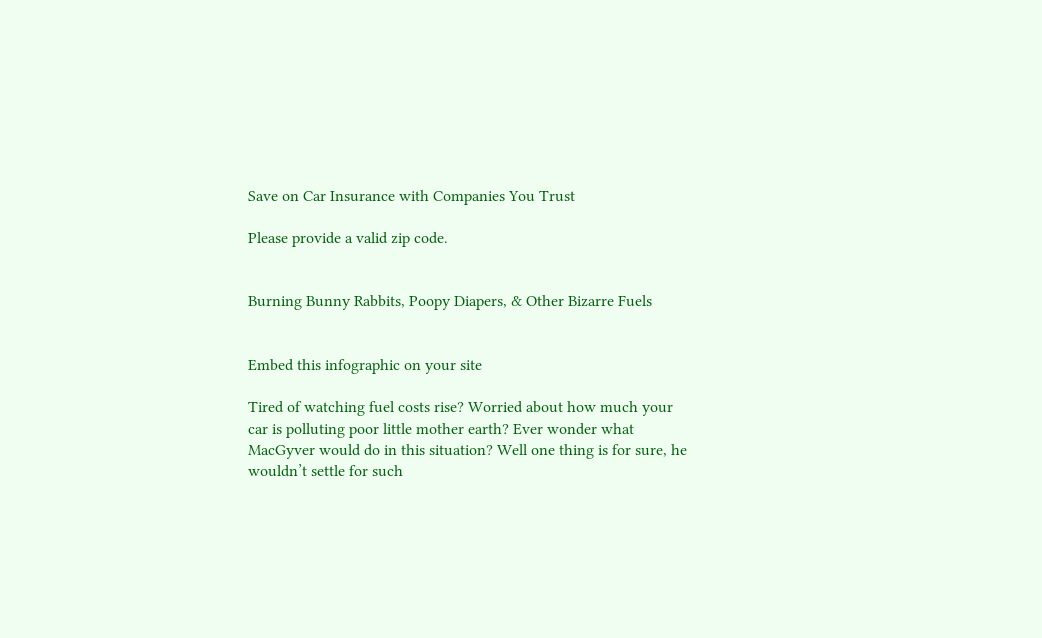Save on Car Insurance with Companies You Trust

Please provide a valid zip code.


Burning Bunny Rabbits, Poopy Diapers, & Other Bizarre Fuels


Embed this infographic on your site

Tired of watching fuel costs rise? Worried about how much your car is polluting poor little mother earth? Ever wonder what MacGyver would do in this situation? Well one thing is for sure, he wouldn’t settle for such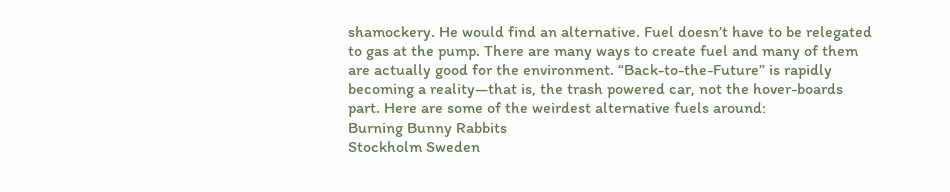shamockery. He would find an alternative. Fuel doesn’t have to be relegated to gas at the pump. There are many ways to create fuel and many of them are actually good for the environment. “Back-to-the-Future” is rapidly becoming a reality—that is, the trash powered car, not the hover-boards part. Here are some of the weirdest alternative fuels around:
Burning Bunny Rabbits
Stockholm Sweden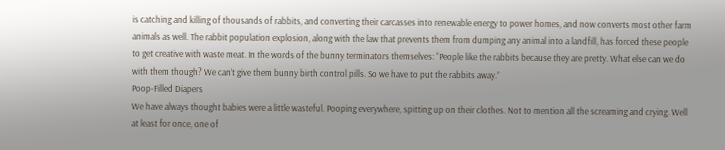is catching and killing of thousands of rabbits, and converting their carcasses into renewable energy to power homes, and now converts most other farm animals as well. The rabbit population explosion, along with the law that prevents them from dumping any animal into a landfill, has forced these people to get creative with waste meat. In the words of the bunny terminators themselves: “People like the rabbits because they are pretty. What else can we do with them though? We can’t give them bunny birth control pills. So we have to put the rabbits away.”
Poop-Filled Diapers
We have always thought babies were a little wasteful. Pooping everywhere, spitting up on their clothes. Not to mention all the screaming and crying. Well at least for once, one of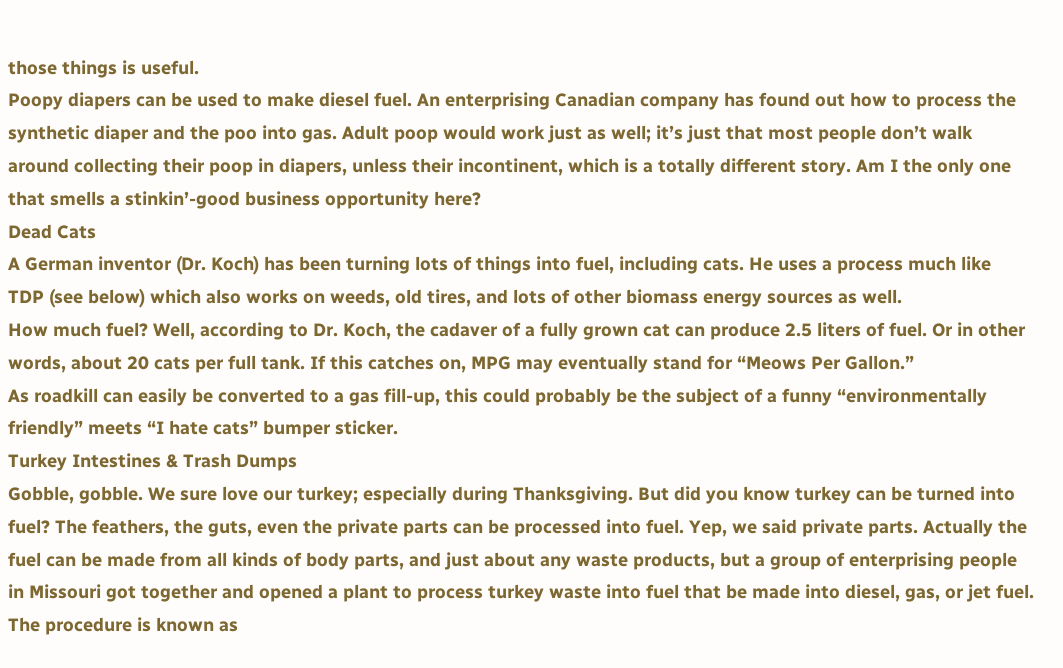those things is useful.
Poopy diapers can be used to make diesel fuel. An enterprising Canadian company has found out how to process the synthetic diaper and the poo into gas. Adult poop would work just as well; it’s just that most people don’t walk around collecting their poop in diapers, unless their incontinent, which is a totally different story. Am I the only one that smells a stinkin’-good business opportunity here?
Dead Cats
A German inventor (Dr. Koch) has been turning lots of things into fuel, including cats. He uses a process much like  TDP (see below) which also works on weeds, old tires, and lots of other biomass energy sources as well.
How much fuel? Well, according to Dr. Koch, the cadaver of a fully grown cat can produce 2.5 liters of fuel. Or in other words, about 20 cats per full tank. If this catches on, MPG may eventually stand for “Meows Per Gallon.”
As roadkill can easily be converted to a gas fill-up, this could probably be the subject of a funny “environmentally friendly” meets “I hate cats” bumper sticker.
Turkey Intestines & Trash Dumps
Gobble, gobble. We sure love our turkey; especially during Thanksgiving. But did you know turkey can be turned into fuel? The feathers, the guts, even the private parts can be processed into fuel. Yep, we said private parts. Actually the fuel can be made from all kinds of body parts, and just about any waste products, but a group of enterprising people in Missouri got together and opened a plant to process turkey waste into fuel that be made into diesel, gas, or jet fuel.
The procedure is known as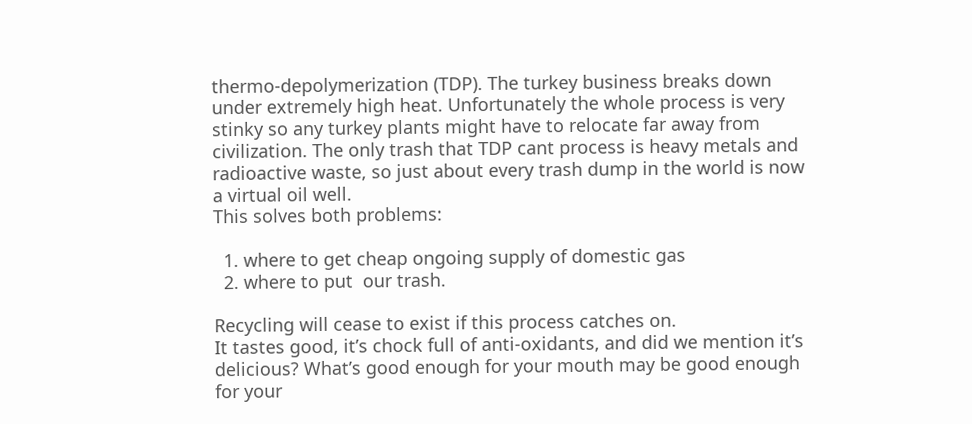thermo-depolymerization (TDP). The turkey business breaks down under extremely high heat. Unfortunately the whole process is very stinky so any turkey plants might have to relocate far away from civilization. The only trash that TDP cant process is heavy metals and radioactive waste, so just about every trash dump in the world is now a virtual oil well.
This solves both problems:

  1. where to get cheap ongoing supply of domestic gas
  2. where to put  our trash.

Recycling will cease to exist if this process catches on.
It tastes good, it’s chock full of anti-oxidants, and did we mention it’s delicious? What’s good enough for your mouth may be good enough for your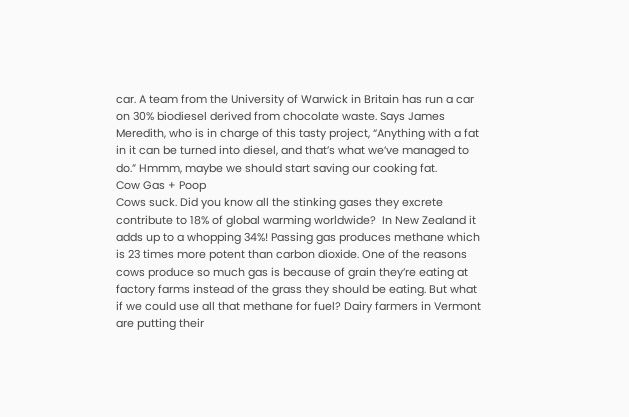car. A team from the University of Warwick in Britain has run a car on 30% biodiesel derived from chocolate waste. Says James Meredith, who is in charge of this tasty project, “Anything with a fat in it can be turned into diesel, and that’s what we’ve managed to do.” Hmmm, maybe we should start saving our cooking fat.
Cow Gas + Poop
Cows suck. Did you know all the stinking gases they excrete contribute to 18% of global warming worldwide?  In New Zealand it adds up to a whopping 34%! Passing gas produces methane which is 23 times more potent than carbon dioxide. One of the reasons cows produce so much gas is because of grain they’re eating at factory farms instead of the grass they should be eating. But what if we could use all that methane for fuel? Dairy farmers in Vermont are putting their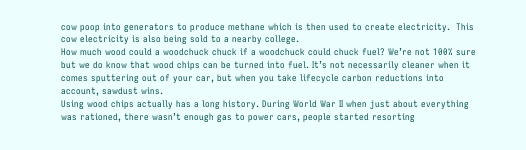cow poop into generators to produce methane which is then used to create electricity.  This cow electricity is also being sold to a nearby college.
How much wood could a woodchuck chuck if a woodchuck could chuck fuel? We’re not 100% sure but we do know that wood chips can be turned into fuel. It’s not necessarily cleaner when it comes sputtering out of your car, but when you take lifecycle carbon reductions into account, sawdust wins.
Using wood chips actually has a long history. During World War II when just about everything was rationed, there wasn’t enough gas to power cars, people started resorting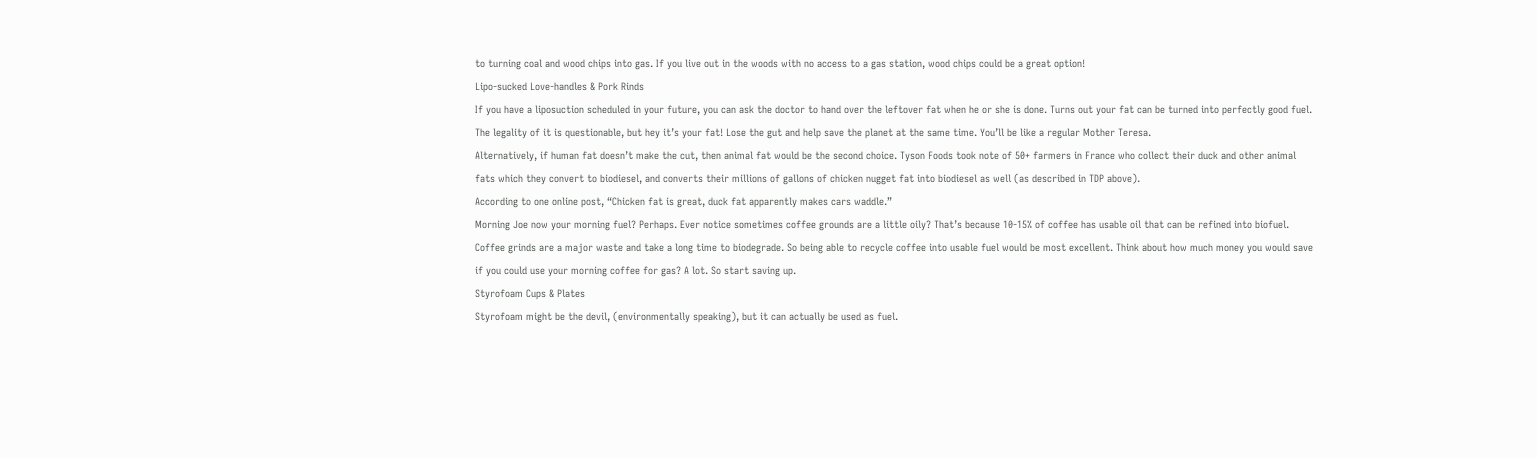to turning coal and wood chips into gas. If you live out in the woods with no access to a gas station, wood chips could be a great option!
Lipo-sucked Love-handles & Pork Rinds
If you have a liposuction scheduled in your future, you can ask the doctor to hand over the leftover fat when he or she is done. Turns out your fat can be turned into perfectly good fuel. The legality of it is questionable, but hey it’s your fat! Lose the gut and help save the planet at the same time. You’ll be like a regular Mother Teresa.
Alternatively, if human fat doesn’t make the cut, then animal fat would be the second choice. Tyson Foods took note of 50+ farmers in France who collect their duck and other animal fats which they convert to biodiesel, and converts their millions of gallons of chicken nugget fat into biodiesel as well (as described in TDP above).
According to one online post, “Chicken fat is great, duck fat apparently makes cars waddle.”
Morning Joe now your morning fuel? Perhaps. Ever notice sometimes coffee grounds are a little oily? That’s because 10-15% of coffee has usable oil that can be refined into biofuel. Coffee grinds are a major waste and take a long time to biodegrade. So being able to recycle coffee into usable fuel would be most excellent. Think about how much money you would save if you could use your morning coffee for gas? A lot. So start saving up.
Styrofoam Cups & Plates
Styrofoam might be the devil, (environmentally speaking), but it can actually be used as fuel.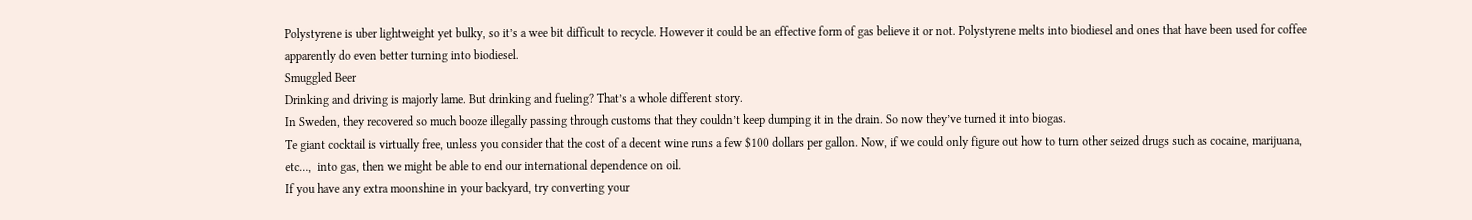Polystyrene is uber lightweight yet bulky, so it’s a wee bit difficult to recycle. However it could be an effective form of gas believe it or not. Polystyrene melts into biodiesel and ones that have been used for coffee apparently do even better turning into biodiesel.
Smuggled Beer
Drinking and driving is majorly lame. But drinking and fueling? That’s a whole different story.
In Sweden, they recovered so much booze illegally passing through customs that they couldn’t keep dumping it in the drain. So now they’ve turned it into biogas.
Te giant cocktail is virtually free, unless you consider that the cost of a decent wine runs a few $100 dollars per gallon. Now, if we could only figure out how to turn other seized drugs such as cocaine, marijuana, etc…,  into gas, then we might be able to end our international dependence on oil.
If you have any extra moonshine in your backyard, try converting your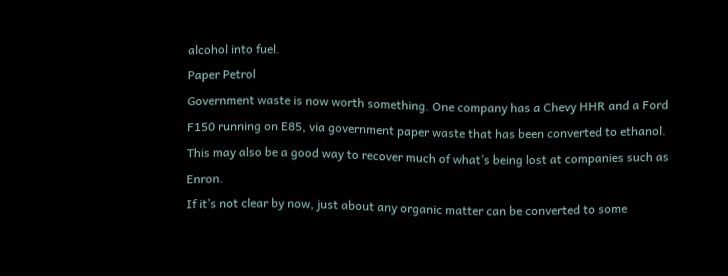alcohol into fuel.
Paper Petrol
Government waste is now worth something. One company has a Chevy HHR and a Ford F150 running on E85, via government paper waste that has been converted to ethanol. This may also be a good way to recover much of what’s being lost at companies such as Enron.
If it’s not clear by now, just about any organic matter can be converted to some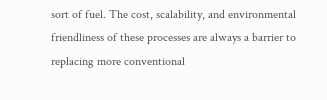sort of fuel. The cost, scalability, and environmental friendliness of these processes are always a barrier to replacing more conventional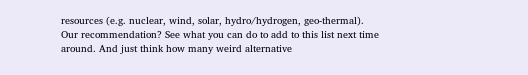resources (e.g. nuclear, wind, solar, hydro/hydrogen, geo-thermal).
Our recommendation? See what you can do to add to this list next time around. And just think how many weird alternative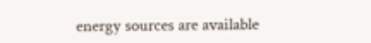energy sources are available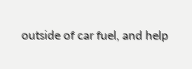outside of car fuel, and help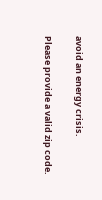avoid an energy crisis.

Please provide a valid zip code.